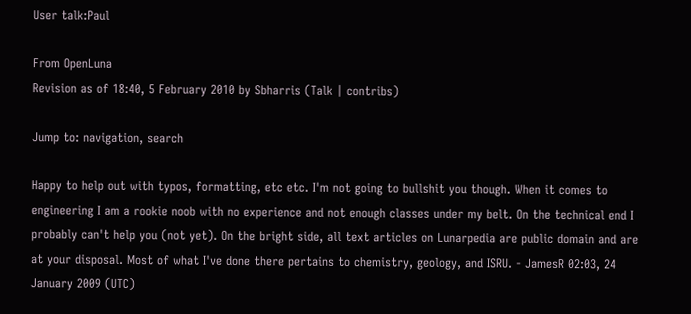User talk:Paul

From OpenLuna
Revision as of 18:40, 5 February 2010 by Sbharris (Talk | contribs)

Jump to: navigation, search

Happy to help out with typos, formatting, etc etc. I'm not going to bullshit you though. When it comes to engineering I am a rookie noob with no experience and not enough classes under my belt. On the technical end I probably can't help you (not yet). On the bright side, all text articles on Lunarpedia are public domain and are at your disposal. Most of what I've done there pertains to chemistry, geology, and ISRU. - JamesR 02:03, 24 January 2009 (UTC)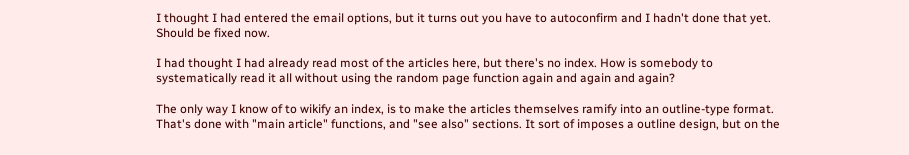I thought I had entered the email options, but it turns out you have to autoconfirm and I hadn't done that yet. Should be fixed now.

I had thought I had already read most of the articles here, but there's no index. How is somebody to systematically read it all without using the random page function again and again and again?

The only way I know of to wikify an index, is to make the articles themselves ramify into an outline-type format. That's done with "main article" functions, and "see also" sections. It sort of imposes a outline design, but on the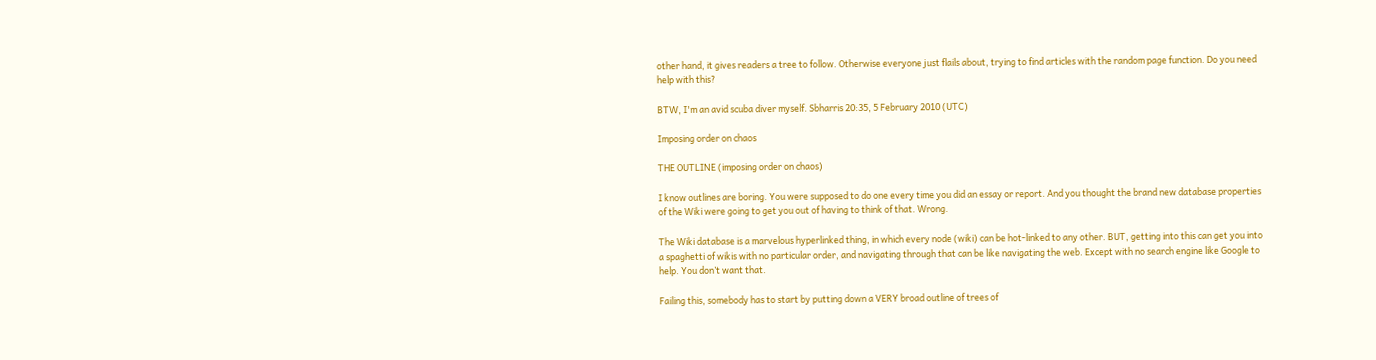other hand, it gives readers a tree to follow. Otherwise everyone just flails about, trying to find articles with the random page function. Do you need help with this?

BTW, I'm an avid scuba diver myself. Sbharris 20:35, 5 February 2010 (UTC)

Imposing order on chaos

THE OUTLINE (imposing order on chaos)

I know outlines are boring. You were supposed to do one every time you did an essay or report. And you thought the brand new database properties of the Wiki were going to get you out of having to think of that. Wrong.

The Wiki database is a marvelous hyperlinked thing, in which every node (wiki) can be hot-linked to any other. BUT, getting into this can get you into a spaghetti of wikis with no particular order, and navigating through that can be like navigating the web. Except with no search engine like Google to help. You don’t want that.

Failing this, somebody has to start by putting down a VERY broad outline of trees of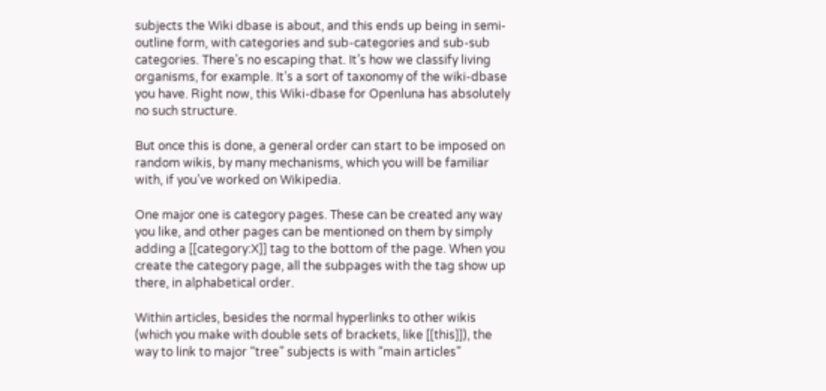subjects the Wiki dbase is about, and this ends up being in semi-outline form, with categories and sub-categories and sub-sub categories. There’s no escaping that. It’s how we classify living organisms, for example. It’s a sort of taxonomy of the wiki-dbase you have. Right now, this Wiki-dbase for Openluna has absolutely no such structure.

But once this is done, a general order can start to be imposed on random wikis, by many mechanisms, which you will be familiar with, if you’ve worked on Wikipedia.

One major one is category pages. These can be created any way you like, and other pages can be mentioned on them by simply adding a [[category:X]] tag to the bottom of the page. When you create the category page, all the subpages with the tag show up there, in alphabetical order.

Within articles, besides the normal hyperlinks to other wikis (which you make with double sets of brackets, like [[this]]), the way to link to major “tree” subjects is with “main articles”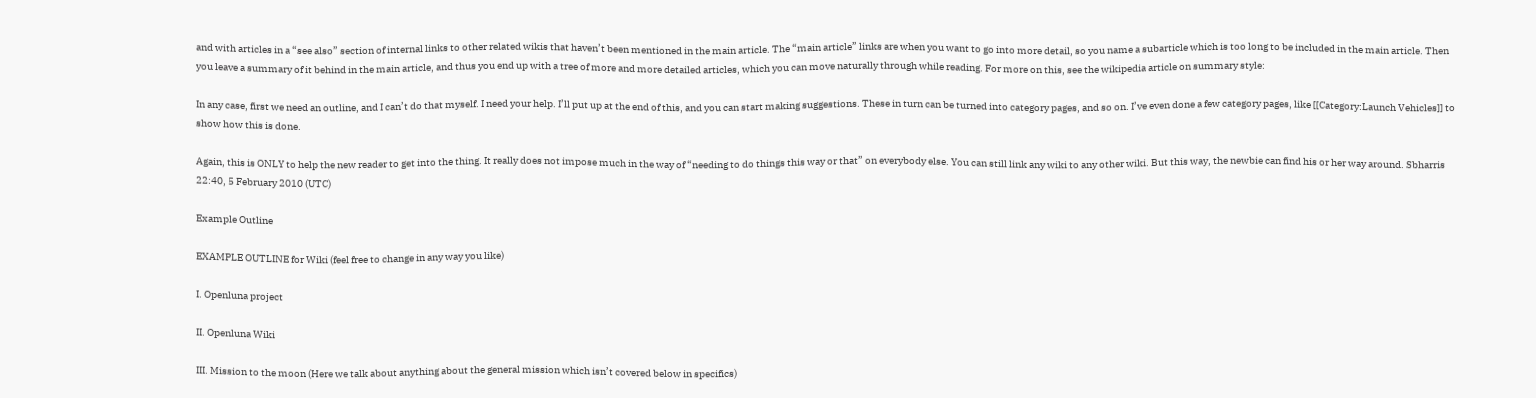and with articles in a “see also” section of internal links to other related wikis that haven’t been mentioned in the main article. The “main article” links are when you want to go into more detail, so you name a subarticle which is too long to be included in the main article. Then you leave a summary of it behind in the main article, and thus you end up with a tree of more and more detailed articles, which you can move naturally through while reading. For more on this, see the wikipedia article on summary style:

In any case, first we need an outline, and I can’t do that myself. I need your help. I’ll put up at the end of this, and you can start making suggestions. These in turn can be turned into category pages, and so on. I’ve even done a few category pages, like [[Category:Launch Vehicles]] to show how this is done.

Again, this is ONLY to help the new reader to get into the thing. It really does not impose much in the way of “needing to do things this way or that” on everybody else. You can still link any wiki to any other wiki. But this way, the newbie can find his or her way around. Sbharris 22:40, 5 February 2010 (UTC)

Example Outline

EXAMPLE OUTLINE for Wiki (feel free to change in any way you like)

I. Openluna project

II. Openluna Wiki

III. Mission to the moon (Here we talk about anything about the general mission which isn’t covered below in specifics)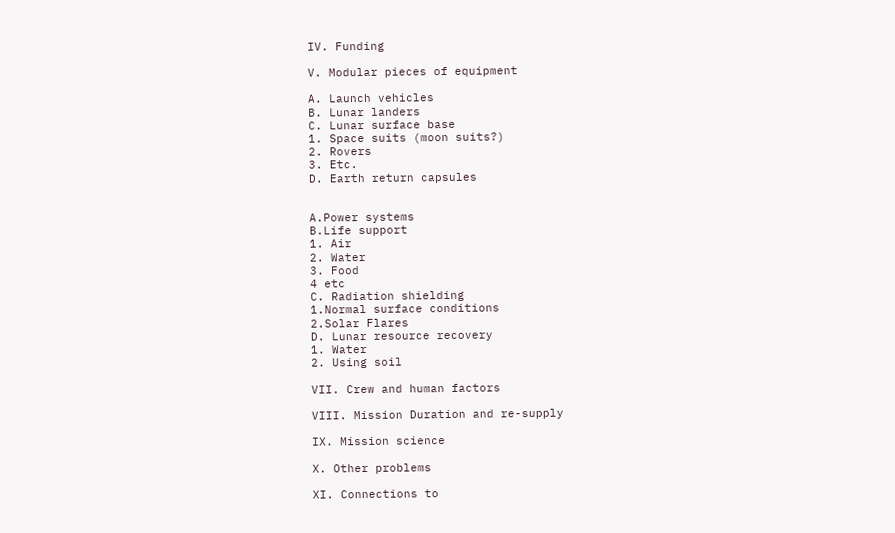IV. Funding

V. Modular pieces of equipment

A. Launch vehicles
B. Lunar landers
C. Lunar surface base
1. Space suits (moon suits?)
2. Rovers
3. Etc.
D. Earth return capsules


A.Power systems
B.Life support
1. Air
2. Water
3. Food
4 etc
C. Radiation shielding
1.Normal surface conditions
2.Solar Flares
D. Lunar resource recovery
1. Water
2. Using soil

VII. Crew and human factors

VIII. Mission Duration and re-supply

IX. Mission science

X. Other problems

XI. Connections to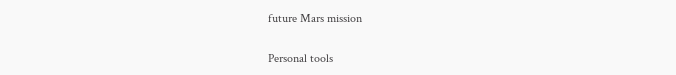future Mars mission

Personal tools